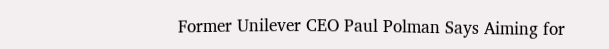Former Unilever CEO Paul Polman Says Aiming for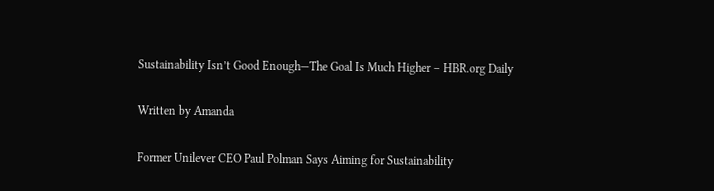Sustainability Isn’t Good Enough—The Goal Is Much Higher – HBR.org Daily

Written by Amanda

Former Unilever CEO Paul Polman Says Aiming for Sustainability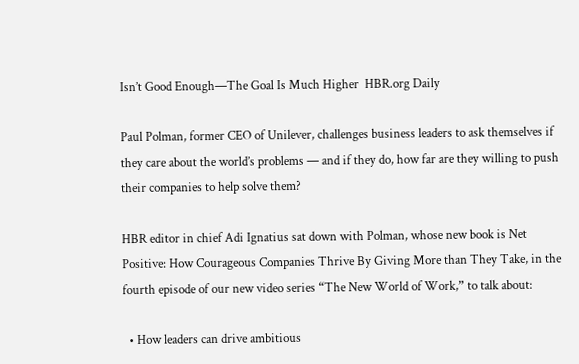Isn’t Good Enough—The Goal Is Much Higher  HBR.org Daily

Paul Polman, former CEO of Unilever, challenges business leaders to ask themselves if they care about the world’s problems — and if they do, how far are they willing to push their companies to help solve them?

HBR editor in chief Adi Ignatius sat down with Polman, whose new book is Net Positive: How Courageous Companies Thrive By Giving More than They Take, in the fourth episode of our new video series “The New World of Work,” to talk about:

  • How leaders can drive ambitious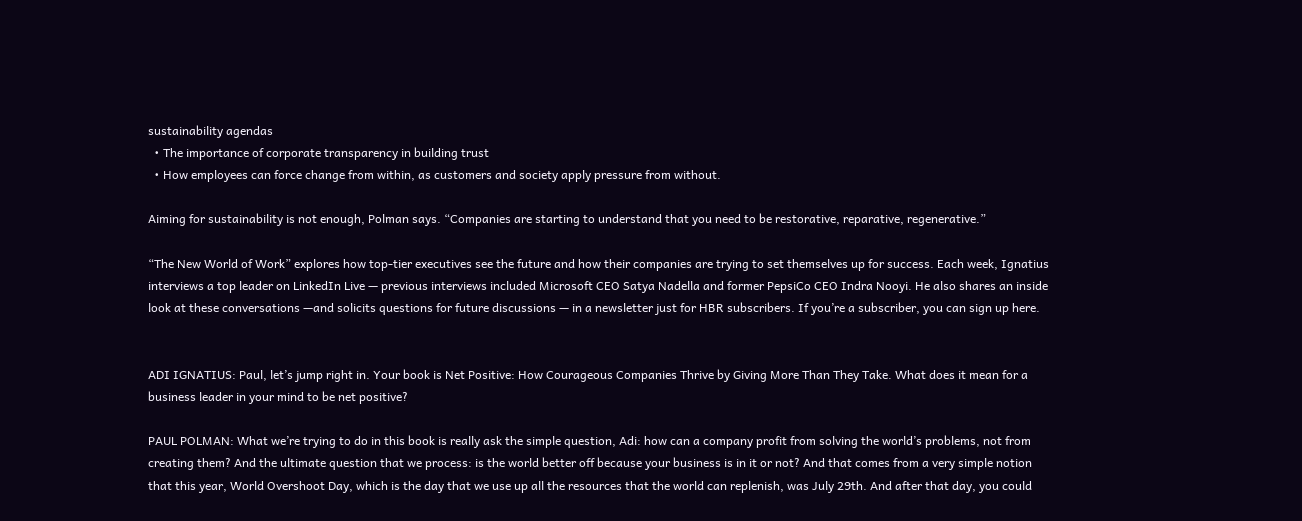sustainability agendas
  • The importance of corporate transparency in building trust
  • How employees can force change from within, as customers and society apply pressure from without.

Aiming for sustainability is not enough, Polman says. “Companies are starting to understand that you need to be restorative, reparative, regenerative.”

“The New World of Work” explores how top-tier executives see the future and how their companies are trying to set themselves up for success. Each week, Ignatius interviews a top leader on LinkedIn Live — previous interviews included Microsoft CEO Satya Nadella and former PepsiCo CEO Indra Nooyi. He also shares an inside look at these conversations —and solicits questions for future discussions — in a newsletter just for HBR subscribers. If you’re a subscriber, you can sign up here.


ADI IGNATIUS: Paul, let’s jump right in. Your book is Net Positive: How Courageous Companies Thrive by Giving More Than They Take. What does it mean for a business leader in your mind to be net positive?

PAUL POLMAN: What we’re trying to do in this book is really ask the simple question, Adi: how can a company profit from solving the world’s problems, not from creating them? And the ultimate question that we process: is the world better off because your business is in it or not? And that comes from a very simple notion that this year, World Overshoot Day, which is the day that we use up all the resources that the world can replenish, was July 29th. And after that day, you could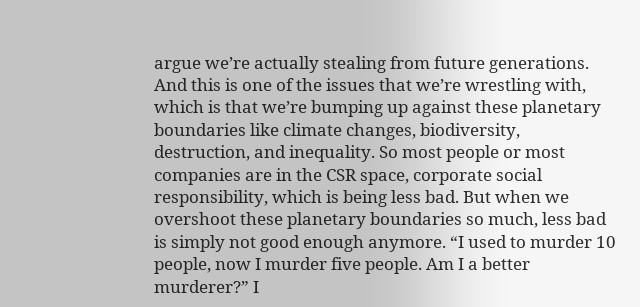argue we’re actually stealing from future generations. And this is one of the issues that we’re wrestling with, which is that we’re bumping up against these planetary boundaries like climate changes, biodiversity, destruction, and inequality. So most people or most companies are in the CSR space, corporate social responsibility, which is being less bad. But when we overshoot these planetary boundaries so much, less bad is simply not good enough anymore. “I used to murder 10 people, now I murder five people. Am I a better murderer?” I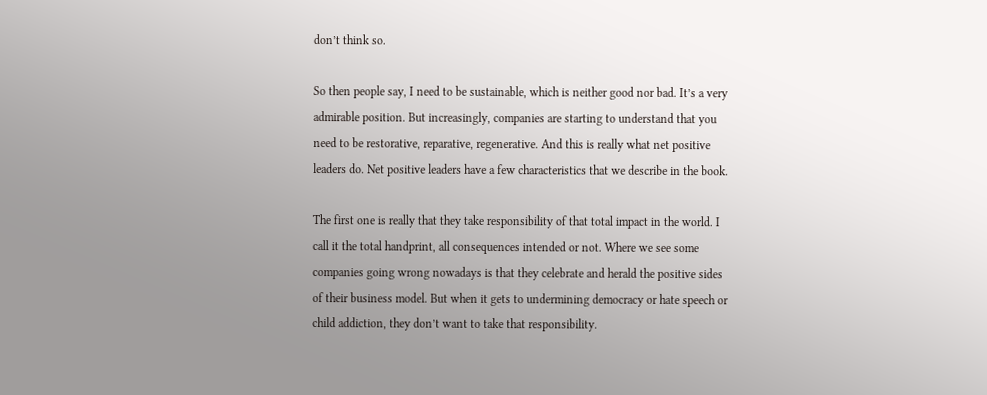don’t think so.

So then people say, I need to be sustainable, which is neither good nor bad. It’s a very admirable position. But increasingly, companies are starting to understand that you need to be restorative, reparative, regenerative. And this is really what net positive leaders do. Net positive leaders have a few characteristics that we describe in the book.

The first one is really that they take responsibility of that total impact in the world. I call it the total handprint, all consequences intended or not. Where we see some companies going wrong nowadays is that they celebrate and herald the positive sides of their business model. But when it gets to undermining democracy or hate speech or child addiction, they don’t want to take that responsibility.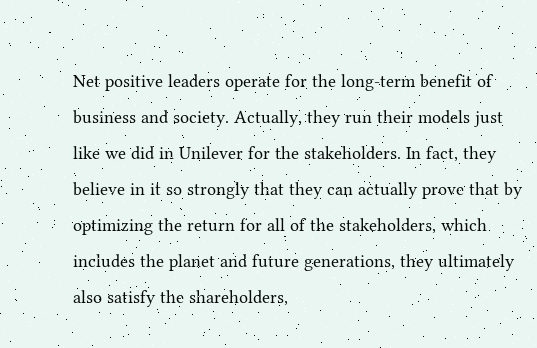Net positive leaders operate for the long-term benefit of business and society. Actually, they run their models just like we did in Unilever for the stakeholders. In fact, they believe in it so strongly that they can actually prove that by optimizing the return for all of the stakeholders, which includes the planet and future generations, they ultimately also satisfy the shareholders,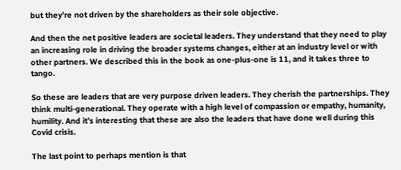but they’re not driven by the shareholders as their sole objective.

And then the net positive leaders are societal leaders. They understand that they need to play an increasing role in driving the broader systems changes, either at an industry level or with other partners. We described this in the book as one-plus-one is 11, and it takes three to tango.

So these are leaders that are very purpose driven leaders. They cherish the partnerships. They think multi-generational. They operate with a high level of compassion or empathy, humanity, humility. And it’s interesting that these are also the leaders that have done well during this Covid crisis.

The last point to perhaps mention is that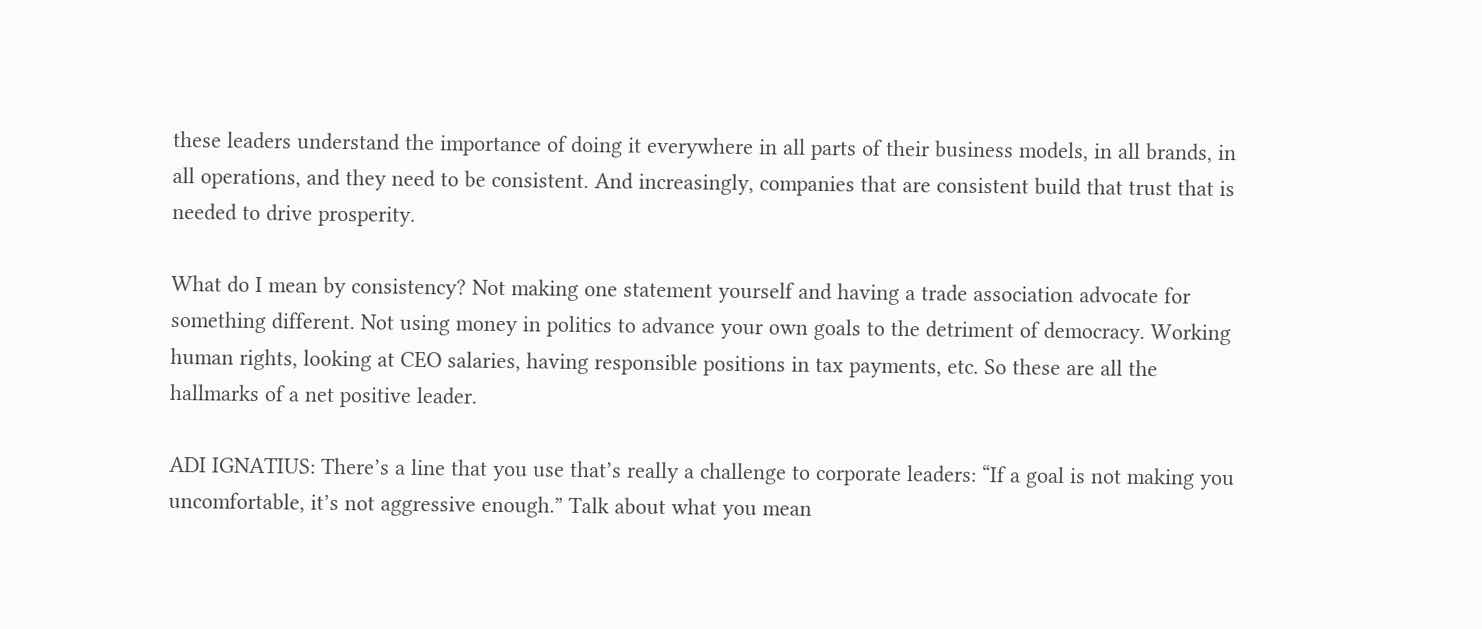these leaders understand the importance of doing it everywhere in all parts of their business models, in all brands, in all operations, and they need to be consistent. And increasingly, companies that are consistent build that trust that is needed to drive prosperity.

What do I mean by consistency? Not making one statement yourself and having a trade association advocate for something different. Not using money in politics to advance your own goals to the detriment of democracy. Working human rights, looking at CEO salaries, having responsible positions in tax payments, etc. So these are all the hallmarks of a net positive leader.

ADI IGNATIUS: There’s a line that you use that’s really a challenge to corporate leaders: “If a goal is not making you uncomfortable, it’s not aggressive enough.” Talk about what you mean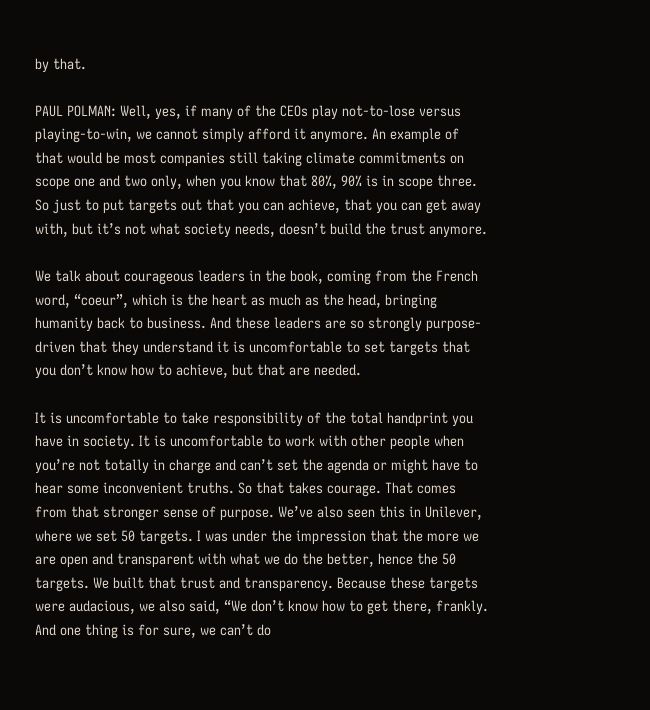by that.

PAUL POLMAN: Well, yes, if many of the CEOs play not-to-lose versus playing-to-win, we cannot simply afford it anymore. An example of that would be most companies still taking climate commitments on scope one and two only, when you know that 80%, 90% is in scope three. So just to put targets out that you can achieve, that you can get away with, but it’s not what society needs, doesn’t build the trust anymore.

We talk about courageous leaders in the book, coming from the French word, “coeur”, which is the heart as much as the head, bringing humanity back to business. And these leaders are so strongly purpose-driven that they understand it is uncomfortable to set targets that you don’t know how to achieve, but that are needed.

It is uncomfortable to take responsibility of the total handprint you have in society. It is uncomfortable to work with other people when you’re not totally in charge and can’t set the agenda or might have to hear some inconvenient truths. So that takes courage. That comes from that stronger sense of purpose. We’ve also seen this in Unilever, where we set 50 targets. I was under the impression that the more we are open and transparent with what we do the better, hence the 50 targets. We built that trust and transparency. Because these targets were audacious, we also said, “We don’t know how to get there, frankly. And one thing is for sure, we can’t do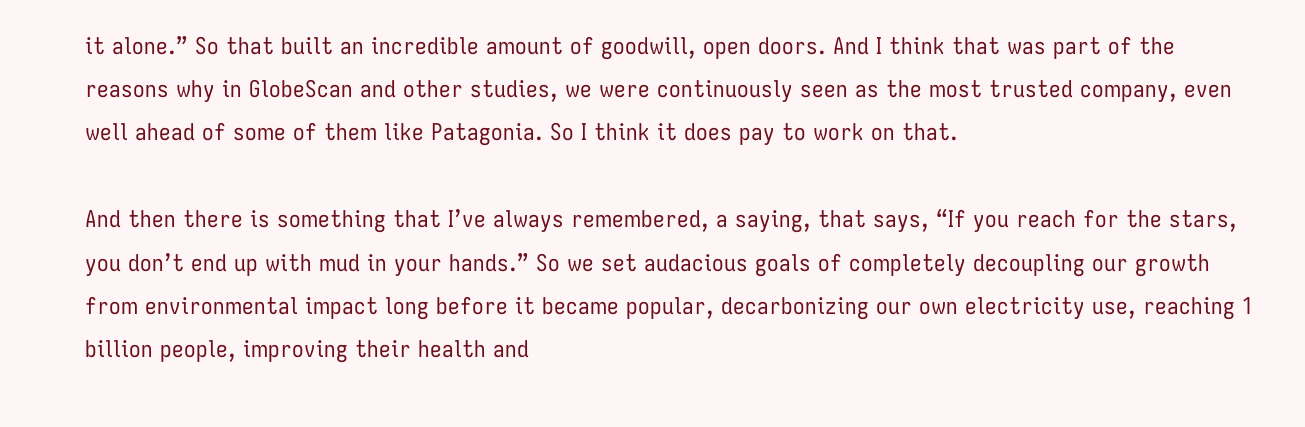it alone.” So that built an incredible amount of goodwill, open doors. And I think that was part of the reasons why in GlobeScan and other studies, we were continuously seen as the most trusted company, even well ahead of some of them like Patagonia. So I think it does pay to work on that.

And then there is something that I’ve always remembered, a saying, that says, “If you reach for the stars, you don’t end up with mud in your hands.” So we set audacious goals of completely decoupling our growth from environmental impact long before it became popular, decarbonizing our own electricity use, reaching 1 billion people, improving their health and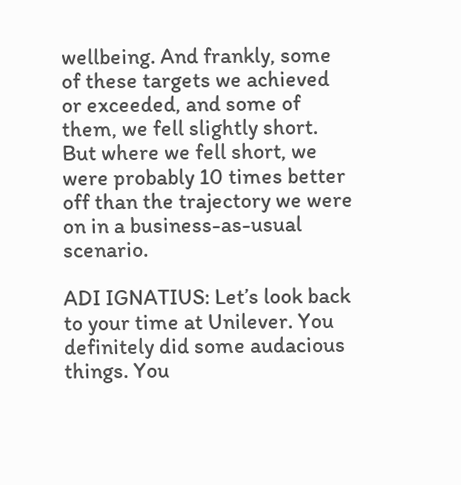wellbeing. And frankly, some of these targets we achieved or exceeded, and some of them, we fell slightly short. But where we fell short, we were probably 10 times better off than the trajectory we were on in a business-as-usual scenario.

ADI IGNATIUS: Let’s look back to your time at Unilever. You definitely did some audacious things. You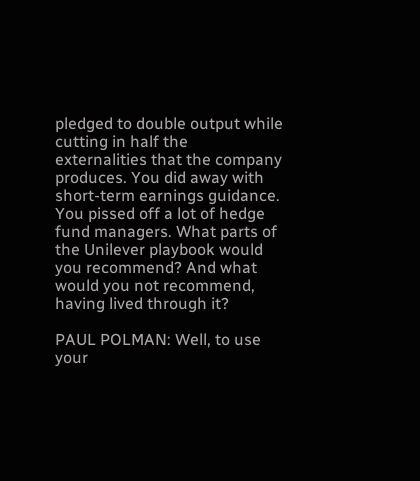pledged to double output while cutting in half the externalities that the company produces. You did away with short-term earnings guidance. You pissed off a lot of hedge fund managers. What parts of the Unilever playbook would you recommend? And what would you not recommend, having lived through it?

PAUL POLMAN: Well, to use your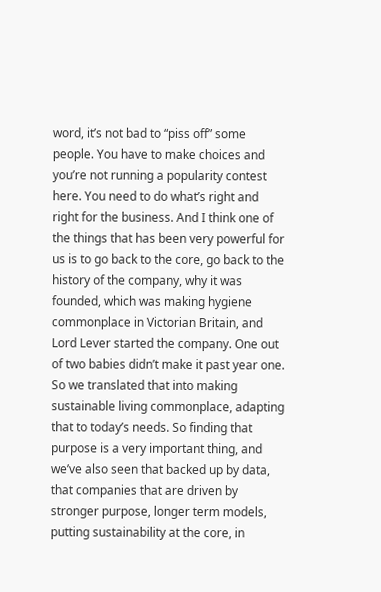word, it’s not bad to “piss off” some people. You have to make choices and you’re not running a popularity contest here. You need to do what’s right and right for the business. And I think one of the things that has been very powerful for us is to go back to the core, go back to the history of the company, why it was founded, which was making hygiene commonplace in Victorian Britain, and Lord Lever started the company. One out of two babies didn’t make it past year one. So we translated that into making sustainable living commonplace, adapting that to today’s needs. So finding that purpose is a very important thing, and we’ve also seen that backed up by data, that companies that are driven by stronger purpose, longer term models, putting sustainability at the core, in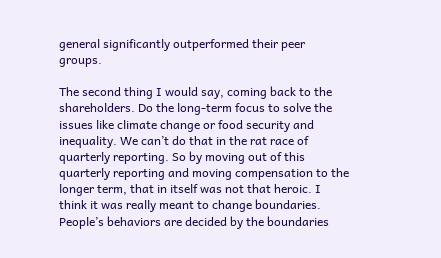general significantly outperformed their peer groups.

The second thing I would say, coming back to the shareholders. Do the long-term focus to solve the issues like climate change or food security and inequality. We can’t do that in the rat race of quarterly reporting. So by moving out of this quarterly reporting and moving compensation to the longer term, that in itself was not that heroic. I think it was really meant to change boundaries. People’s behaviors are decided by the boundaries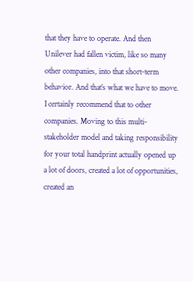that they have to operate. And then Unilever had fallen victim, like so many other companies, into that short-term behavior. And that’s what we have to move. I certainly recommend that to other companies. Moving to this multi-stakeholder model and taking responsibility for your total handprint actually opened up a lot of doors, created a lot of opportunities, created an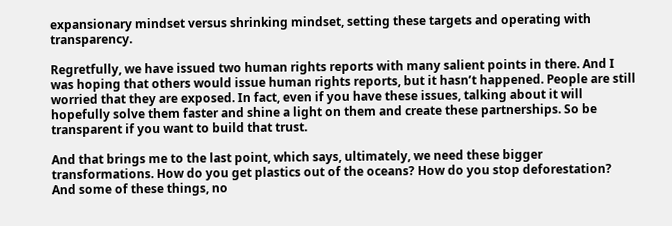expansionary mindset versus shrinking mindset, setting these targets and operating with transparency.

Regretfully, we have issued two human rights reports with many salient points in there. And I was hoping that others would issue human rights reports, but it hasn’t happened. People are still worried that they are exposed. In fact, even if you have these issues, talking about it will hopefully solve them faster and shine a light on them and create these partnerships. So be transparent if you want to build that trust.

And that brings me to the last point, which says, ultimately, we need these bigger transformations. How do you get plastics out of the oceans? How do you stop deforestation? And some of these things, no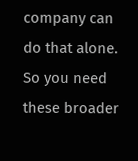company can do that alone. So you need these broader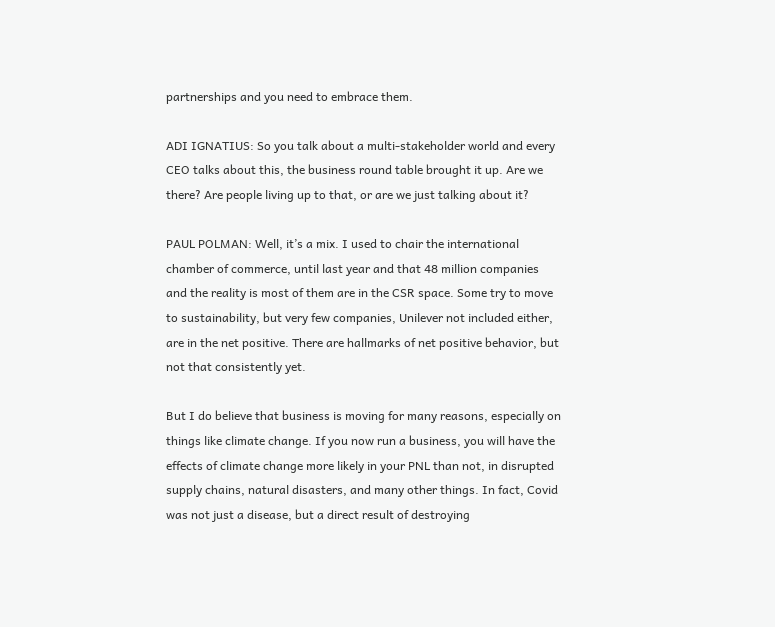partnerships and you need to embrace them.

ADI IGNATIUS: So you talk about a multi-stakeholder world and every CEO talks about this, the business round table brought it up. Are we there? Are people living up to that, or are we just talking about it?

PAUL POLMAN: Well, it’s a mix. I used to chair the international chamber of commerce, until last year and that 48 million companies and the reality is most of them are in the CSR space. Some try to move to sustainability, but very few companies, Unilever not included either, are in the net positive. There are hallmarks of net positive behavior, but not that consistently yet.

But I do believe that business is moving for many reasons, especially on things like climate change. If you now run a business, you will have the effects of climate change more likely in your PNL than not, in disrupted supply chains, natural disasters, and many other things. In fact, Covid was not just a disease, but a direct result of destroying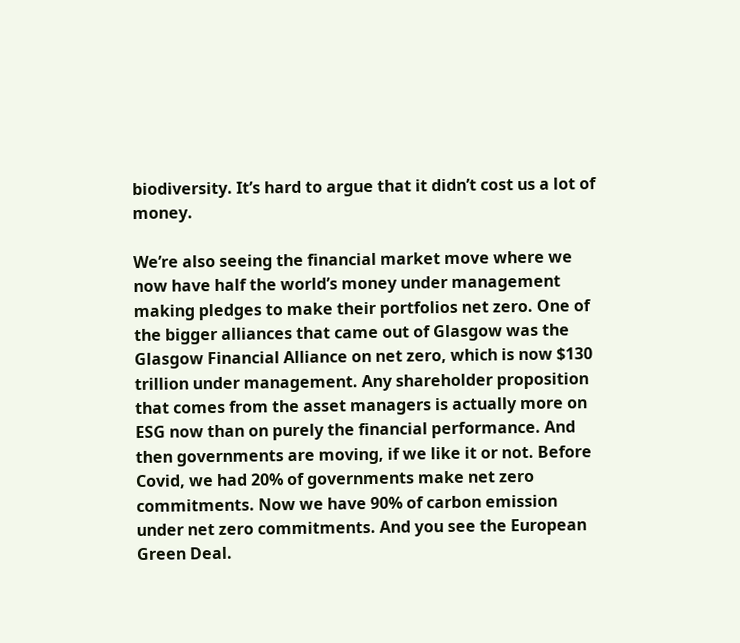biodiversity. It’s hard to argue that it didn’t cost us a lot of money.

We’re also seeing the financial market move where we now have half the world’s money under management making pledges to make their portfolios net zero. One of the bigger alliances that came out of Glasgow was the Glasgow Financial Alliance on net zero, which is now $130 trillion under management. Any shareholder proposition that comes from the asset managers is actually more on ESG now than on purely the financial performance. And then governments are moving, if we like it or not. Before Covid, we had 20% of governments make net zero commitments. Now we have 90% of carbon emission under net zero commitments. And you see the European Green Deal.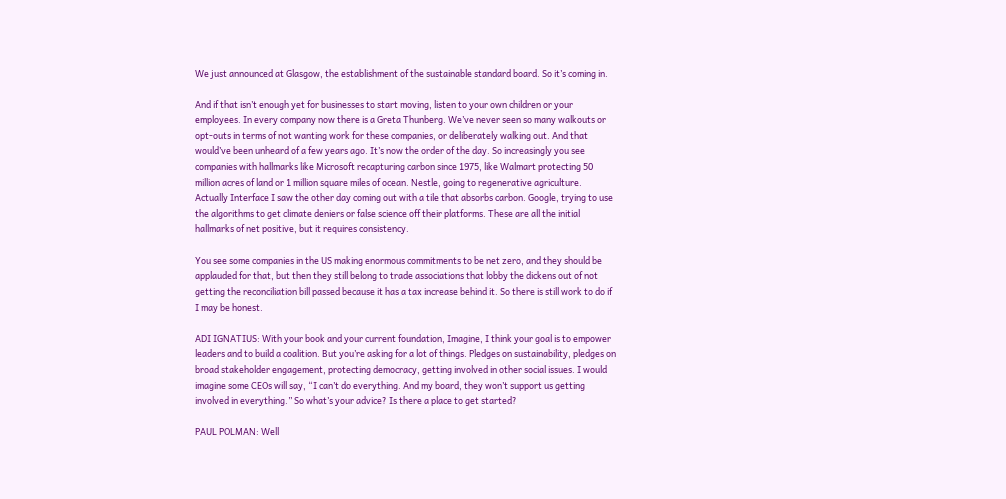We just announced at Glasgow, the establishment of the sustainable standard board. So it’s coming in.

And if that isn’t enough yet for businesses to start moving, listen to your own children or your employees. In every company now there is a Greta Thunberg. We’ve never seen so many walkouts or opt-outs in terms of not wanting work for these companies, or deliberately walking out. And that would’ve been unheard of a few years ago. It’s now the order of the day. So increasingly you see companies with hallmarks like Microsoft recapturing carbon since 1975, like Walmart protecting 50 million acres of land or 1 million square miles of ocean. Nestle, going to regenerative agriculture. Actually Interface I saw the other day coming out with a tile that absorbs carbon. Google, trying to use the algorithms to get climate deniers or false science off their platforms. These are all the initial hallmarks of net positive, but it requires consistency.

You see some companies in the US making enormous commitments to be net zero, and they should be applauded for that, but then they still belong to trade associations that lobby the dickens out of not getting the reconciliation bill passed because it has a tax increase behind it. So there is still work to do if I may be honest.

ADI IGNATIUS: With your book and your current foundation, Imagine, I think your goal is to empower leaders and to build a coalition. But you’re asking for a lot of things. Pledges on sustainability, pledges on broad stakeholder engagement, protecting democracy, getting involved in other social issues. I would imagine some CEOs will say, “I can’t do everything. And my board, they won’t support us getting involved in everything.” So what’s your advice? Is there a place to get started?

PAUL POLMAN: Well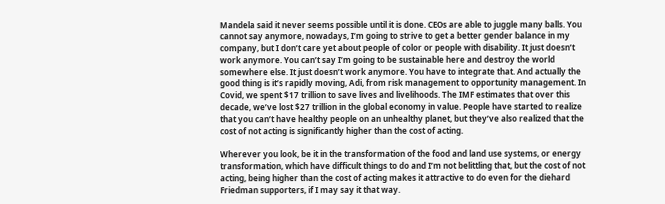Mandela said it never seems possible until it is done. CEOs are able to juggle many balls. You cannot say anymore, nowadays, I’m going to strive to get a better gender balance in my company, but I don’t care yet about people of color or people with disability. It just doesn’t work anymore. You can’t say I’m going to be sustainable here and destroy the world somewhere else. It just doesn’t work anymore. You have to integrate that. And actually the good thing is it’s rapidly moving, Adi, from risk management to opportunity management. In Covid, we spent $17 trillion to save lives and livelihoods. The IMF estimates that over this decade, we’ve lost $27 trillion in the global economy in value. People have started to realize that you can’t have healthy people on an unhealthy planet, but they’ve also realized that the cost of not acting is significantly higher than the cost of acting.

Wherever you look, be it in the transformation of the food and land use systems, or energy transformation, which have difficult things to do and I’m not belittling that, but the cost of not acting, being higher than the cost of acting makes it attractive to do even for the diehard Friedman supporters, if I may say it that way.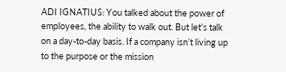ADI IGNATIUS: You talked about the power of employees, the ability to walk out. But let’s talk on a day-to-day basis. If a company isn’t living up to the purpose or the mission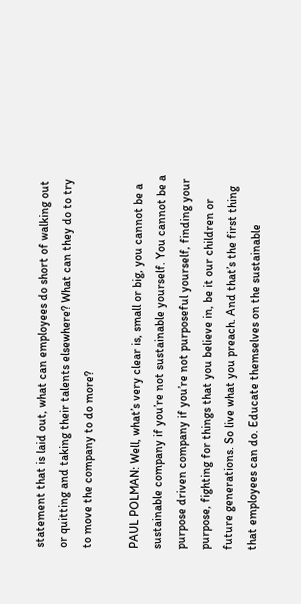statement that is laid out, what can employees do short of walking out or quitting and taking their talents elsewhere? What can they do to try to move the company to do more?

PAUL POLMAN: Well, what’s very clear is, small or big, you cannot be a sustainable company if you’re not sustainable yourself. You cannot be a purpose driven company if you’re not purposeful yourself, finding your purpose, fighting for things that you believe in, be it our children or future generations. So live what you preach. And that’s the first thing that employees can do. Educate themselves on the sustainable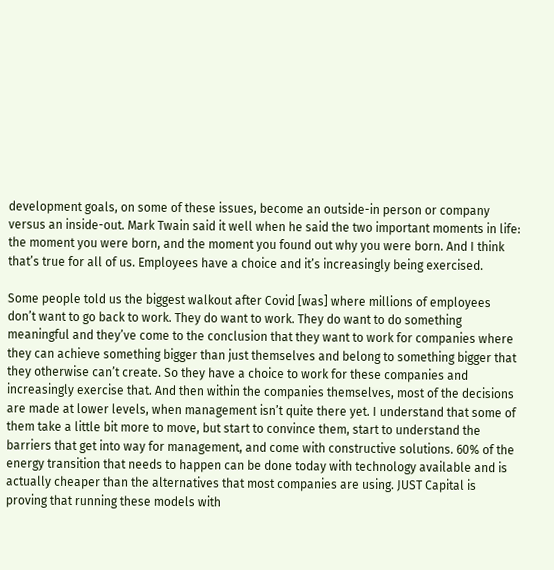development goals, on some of these issues, become an outside-in person or company versus an inside-out. Mark Twain said it well when he said the two important moments in life: the moment you were born, and the moment you found out why you were born. And I think that’s true for all of us. Employees have a choice and it’s increasingly being exercised.

Some people told us the biggest walkout after Covid [was] where millions of employees don’t want to go back to work. They do want to work. They do want to do something meaningful and they’ve come to the conclusion that they want to work for companies where they can achieve something bigger than just themselves and belong to something bigger that they otherwise can’t create. So they have a choice to work for these companies and increasingly exercise that. And then within the companies themselves, most of the decisions are made at lower levels, when management isn’t quite there yet. I understand that some of them take a little bit more to move, but start to convince them, start to understand the barriers that get into way for management, and come with constructive solutions. 60% of the energy transition that needs to happen can be done today with technology available and is actually cheaper than the alternatives that most companies are using. JUST Capital is proving that running these models with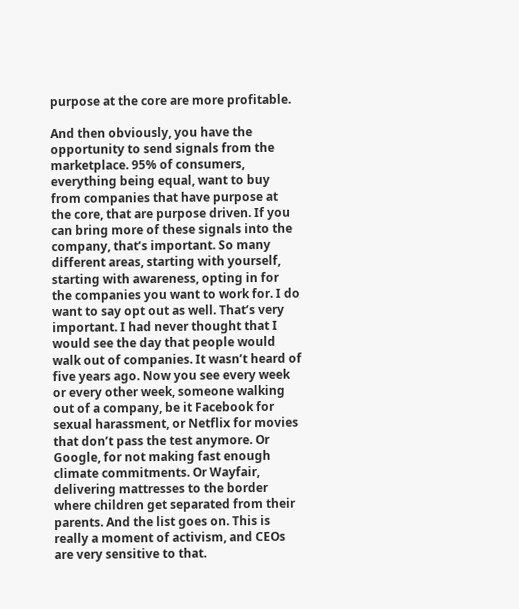purpose at the core are more profitable.

And then obviously, you have the opportunity to send signals from the marketplace. 95% of consumers, everything being equal, want to buy from companies that have purpose at the core, that are purpose driven. If you can bring more of these signals into the company, that’s important. So many different areas, starting with yourself, starting with awareness, opting in for the companies you want to work for. I do want to say opt out as well. That’s very important. I had never thought that I would see the day that people would walk out of companies. It wasn’t heard of five years ago. Now you see every week or every other week, someone walking out of a company, be it Facebook for sexual harassment, or Netflix for movies that don’t pass the test anymore. Or Google, for not making fast enough climate commitments. Or Wayfair, delivering mattresses to the border where children get separated from their parents. And the list goes on. This is really a moment of activism, and CEOs are very sensitive to that.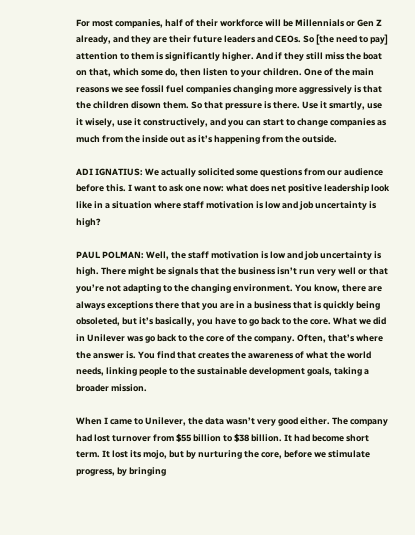For most companies, half of their workforce will be Millennials or Gen Z already, and they are their future leaders and CEOs. So [the need to pay] attention to them is significantly higher. And if they still miss the boat on that, which some do, then listen to your children. One of the main reasons we see fossil fuel companies changing more aggressively is that the children disown them. So that pressure is there. Use it smartly, use it wisely, use it constructively, and you can start to change companies as much from the inside out as it’s happening from the outside.

ADI IGNATIUS: We actually solicited some questions from our audience before this. I want to ask one now: what does net positive leadership look like in a situation where staff motivation is low and job uncertainty is high?

PAUL POLMAN: Well, the staff motivation is low and job uncertainty is high. There might be signals that the business isn’t run very well or that you’re not adapting to the changing environment. You know, there are always exceptions there that you are in a business that is quickly being obsoleted, but it’s basically, you have to go back to the core. What we did in Unilever was go back to the core of the company. Often, that’s where the answer is. You find that creates the awareness of what the world needs, linking people to the sustainable development goals, taking a broader mission.

When I came to Unilever, the data wasn’t very good either. The company had lost turnover from $55 billion to $38 billion. It had become short term. It lost its mojo, but by nurturing the core, before we stimulate progress, by bringing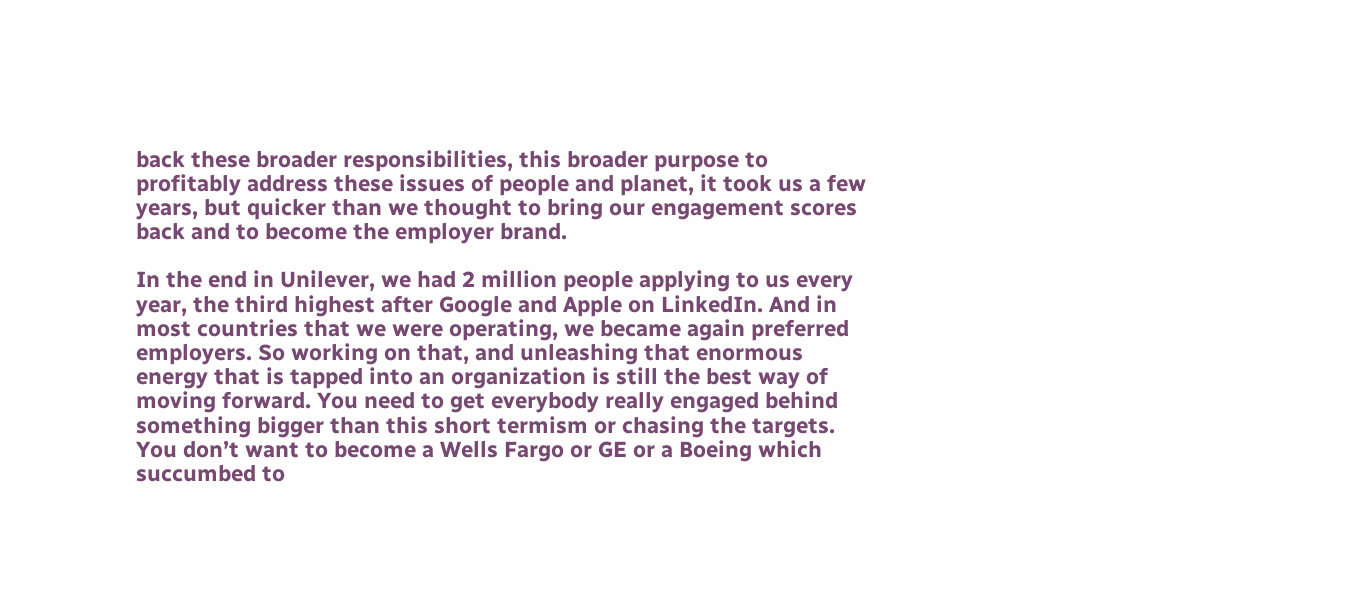back these broader responsibilities, this broader purpose to profitably address these issues of people and planet, it took us a few years, but quicker than we thought to bring our engagement scores back and to become the employer brand.

In the end in Unilever, we had 2 million people applying to us every year, the third highest after Google and Apple on LinkedIn. And in most countries that we were operating, we became again preferred employers. So working on that, and unleashing that enormous energy that is tapped into an organization is still the best way of moving forward. You need to get everybody really engaged behind something bigger than this short termism or chasing the targets. You don’t want to become a Wells Fargo or GE or a Boeing which succumbed to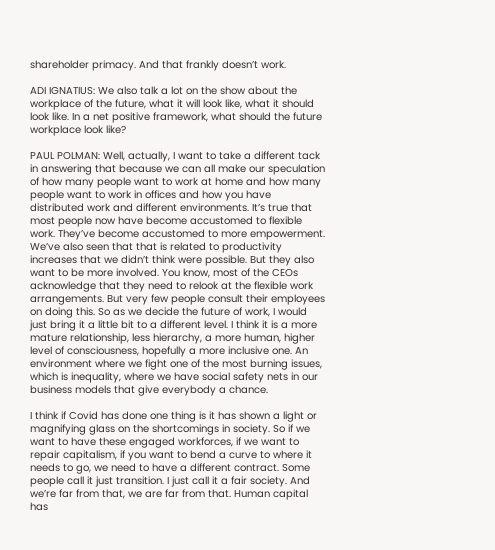shareholder primacy. And that frankly doesn’t work.

ADI IGNATIUS: We also talk a lot on the show about the workplace of the future, what it will look like, what it should look like. In a net positive framework, what should the future workplace look like?

PAUL POLMAN: Well, actually, I want to take a different tack in answering that because we can all make our speculation of how many people want to work at home and how many people want to work in offices and how you have distributed work and different environments. It’s true that most people now have become accustomed to flexible work. They’ve become accustomed to more empowerment. We’ve also seen that that is related to productivity increases that we didn’t think were possible. But they also want to be more involved. You know, most of the CEOs acknowledge that they need to relook at the flexible work arrangements. But very few people consult their employees on doing this. So as we decide the future of work, I would just bring it a little bit to a different level. I think it is a more mature relationship, less hierarchy, a more human, higher level of consciousness, hopefully a more inclusive one. An environment where we fight one of the most burning issues, which is inequality, where we have social safety nets in our business models that give everybody a chance.

I think if Covid has done one thing is it has shown a light or magnifying glass on the shortcomings in society. So if we want to have these engaged workforces, if we want to repair capitalism, if you want to bend a curve to where it needs to go, we need to have a different contract. Some people call it just transition. I just call it a fair society. And we’re far from that, we are far from that. Human capital has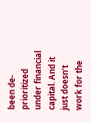been de-prioritized under financial capital. And it just doesn’t work for the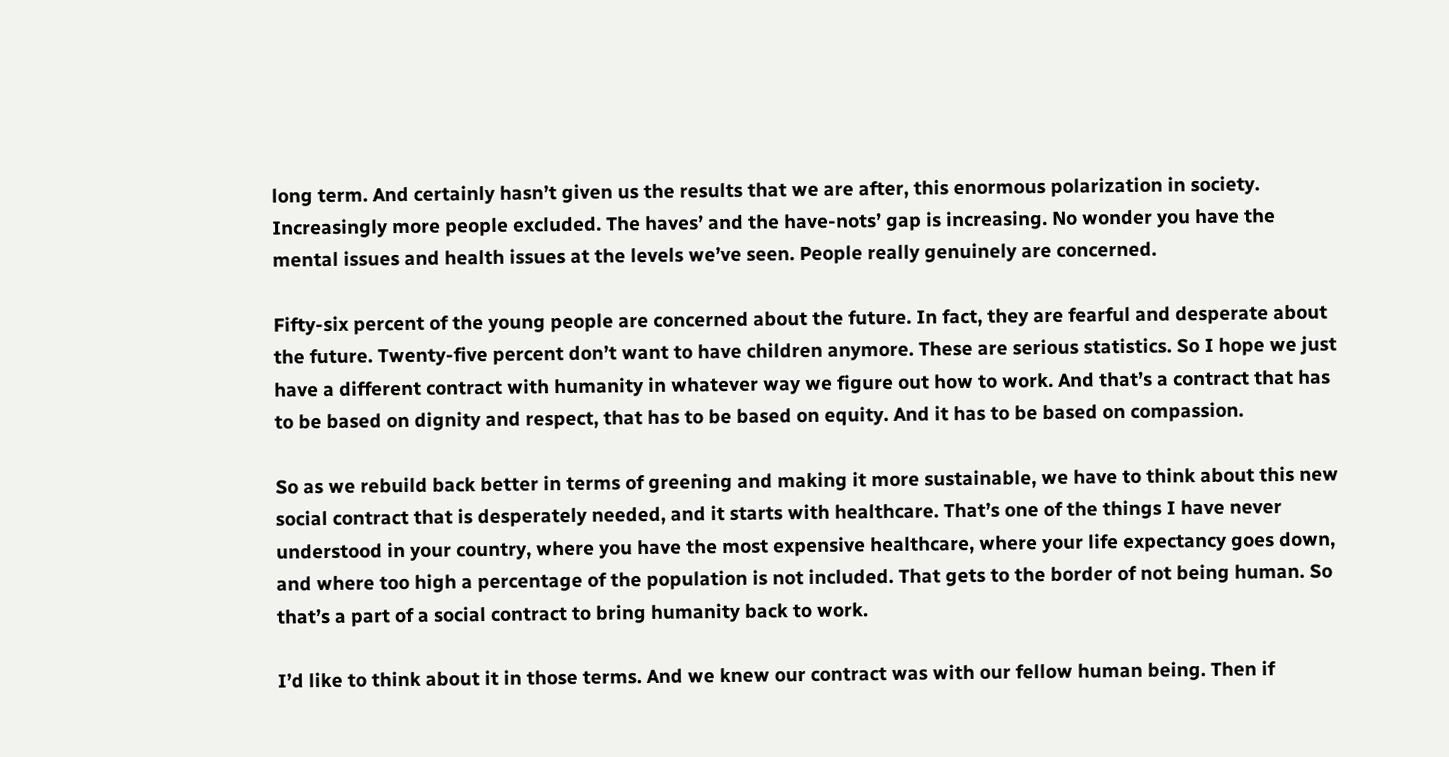long term. And certainly hasn’t given us the results that we are after, this enormous polarization in society. Increasingly more people excluded. The haves’ and the have-nots’ gap is increasing. No wonder you have the mental issues and health issues at the levels we’ve seen. People really genuinely are concerned.

Fifty-six percent of the young people are concerned about the future. In fact, they are fearful and desperate about the future. Twenty-five percent don’t want to have children anymore. These are serious statistics. So I hope we just have a different contract with humanity in whatever way we figure out how to work. And that’s a contract that has to be based on dignity and respect, that has to be based on equity. And it has to be based on compassion.

So as we rebuild back better in terms of greening and making it more sustainable, we have to think about this new social contract that is desperately needed, and it starts with healthcare. That’s one of the things I have never understood in your country, where you have the most expensive healthcare, where your life expectancy goes down, and where too high a percentage of the population is not included. That gets to the border of not being human. So that’s a part of a social contract to bring humanity back to work.

I’d like to think about it in those terms. And we knew our contract was with our fellow human being. Then if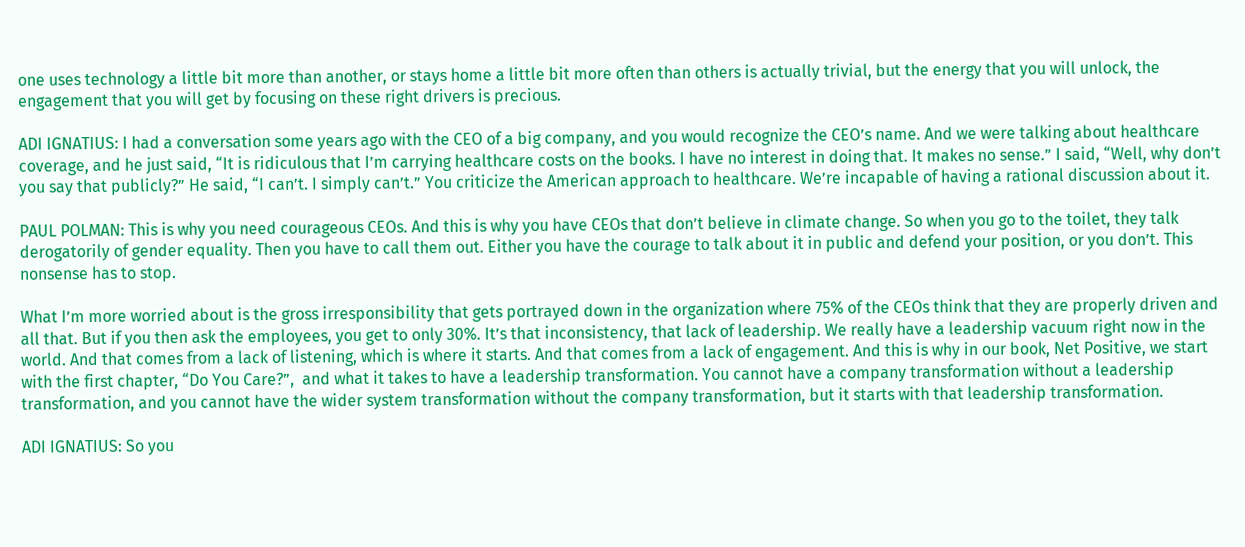one uses technology a little bit more than another, or stays home a little bit more often than others is actually trivial, but the energy that you will unlock, the engagement that you will get by focusing on these right drivers is precious.

ADI IGNATIUS: I had a conversation some years ago with the CEO of a big company, and you would recognize the CEO’s name. And we were talking about healthcare coverage, and he just said, “It is ridiculous that I’m carrying healthcare costs on the books. I have no interest in doing that. It makes no sense.” I said, “Well, why don’t you say that publicly?” He said, “I can’t. I simply can’t.” You criticize the American approach to healthcare. We’re incapable of having a rational discussion about it.

PAUL POLMAN: This is why you need courageous CEOs. And this is why you have CEOs that don’t believe in climate change. So when you go to the toilet, they talk derogatorily of gender equality. Then you have to call them out. Either you have the courage to talk about it in public and defend your position, or you don’t. This nonsense has to stop.

What I’m more worried about is the gross irresponsibility that gets portrayed down in the organization where 75% of the CEOs think that they are properly driven and all that. But if you then ask the employees, you get to only 30%. It’s that inconsistency, that lack of leadership. We really have a leadership vacuum right now in the world. And that comes from a lack of listening, which is where it starts. And that comes from a lack of engagement. And this is why in our book, Net Positive, we start with the first chapter, “Do You Care?”,  and what it takes to have a leadership transformation. You cannot have a company transformation without a leadership transformation, and you cannot have the wider system transformation without the company transformation, but it starts with that leadership transformation.

ADI IGNATIUS: So you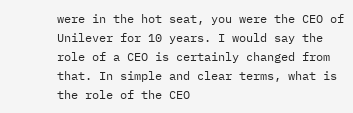were in the hot seat, you were the CEO of Unilever for 10 years. I would say the role of a CEO is certainly changed from that. In simple and clear terms, what is the role of the CEO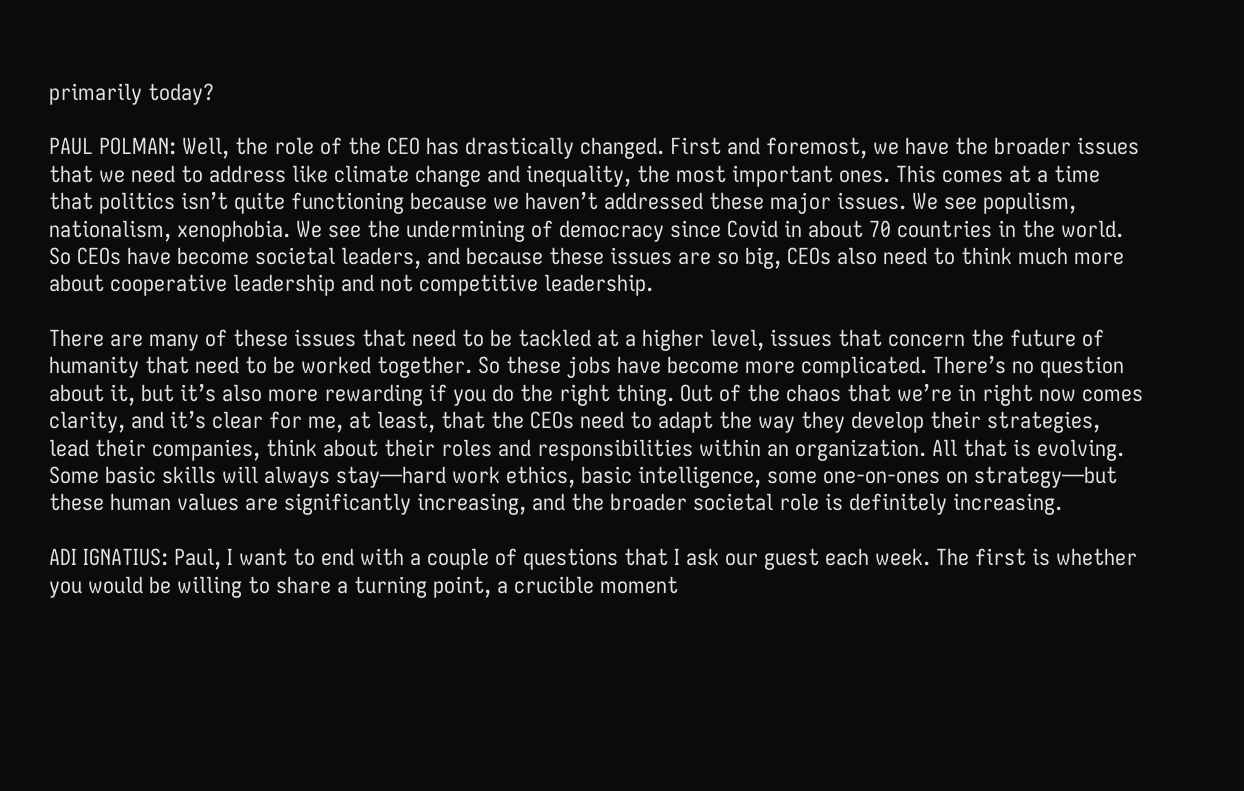primarily today?

PAUL POLMAN: Well, the role of the CEO has drastically changed. First and foremost, we have the broader issues that we need to address like climate change and inequality, the most important ones. This comes at a time that politics isn’t quite functioning because we haven’t addressed these major issues. We see populism, nationalism, xenophobia. We see the undermining of democracy since Covid in about 70 countries in the world. So CEOs have become societal leaders, and because these issues are so big, CEOs also need to think much more about cooperative leadership and not competitive leadership.

There are many of these issues that need to be tackled at a higher level, issues that concern the future of humanity that need to be worked together. So these jobs have become more complicated. There’s no question about it, but it’s also more rewarding if you do the right thing. Out of the chaos that we’re in right now comes clarity, and it’s clear for me, at least, that the CEOs need to adapt the way they develop their strategies, lead their companies, think about their roles and responsibilities within an organization. All that is evolving. Some basic skills will always stay—hard work ethics, basic intelligence, some one-on-ones on strategy—but these human values are significantly increasing, and the broader societal role is definitely increasing.

ADI IGNATIUS: Paul, I want to end with a couple of questions that I ask our guest each week. The first is whether you would be willing to share a turning point, a crucible moment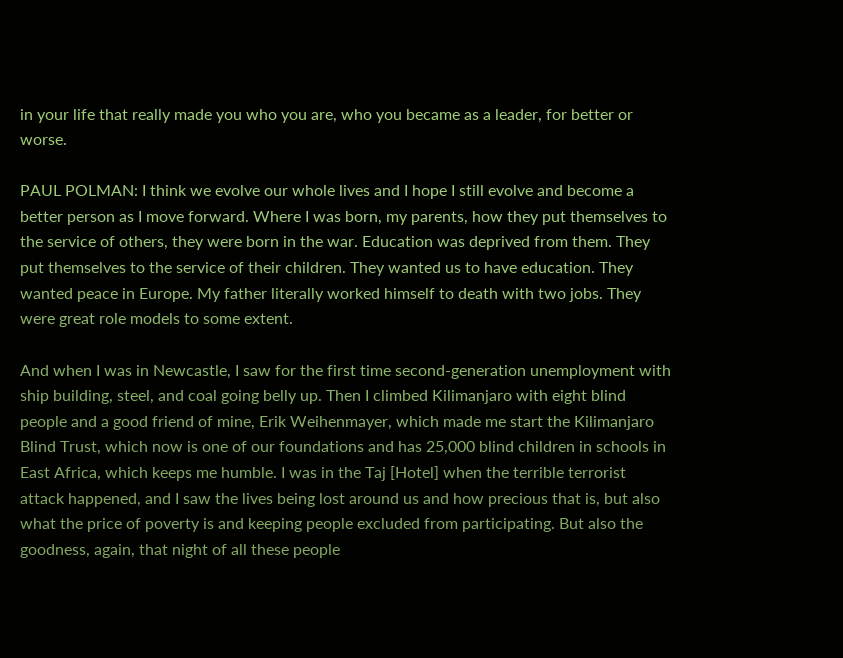in your life that really made you who you are, who you became as a leader, for better or worse.

PAUL POLMAN: I think we evolve our whole lives and I hope I still evolve and become a better person as I move forward. Where I was born, my parents, how they put themselves to the service of others, they were born in the war. Education was deprived from them. They put themselves to the service of their children. They wanted us to have education. They wanted peace in Europe. My father literally worked himself to death with two jobs. They were great role models to some extent.

And when I was in Newcastle, I saw for the first time second-generation unemployment with ship building, steel, and coal going belly up. Then I climbed Kilimanjaro with eight blind people and a good friend of mine, Erik Weihenmayer, which made me start the Kilimanjaro Blind Trust, which now is one of our foundations and has 25,000 blind children in schools in East Africa, which keeps me humble. I was in the Taj [Hotel] when the terrible terrorist attack happened, and I saw the lives being lost around us and how precious that is, but also what the price of poverty is and keeping people excluded from participating. But also the goodness, again, that night of all these people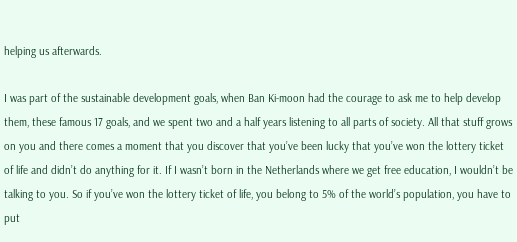helping us afterwards.

I was part of the sustainable development goals, when Ban Ki-moon had the courage to ask me to help develop them, these famous 17 goals, and we spent two and a half years listening to all parts of society. All that stuff grows on you and there comes a moment that you discover that you’ve been lucky that you’ve won the lottery ticket of life and didn’t do anything for it. If I wasn’t born in the Netherlands where we get free education, I wouldn’t be talking to you. So if you’ve won the lottery ticket of life, you belong to 5% of the world’s population, you have to put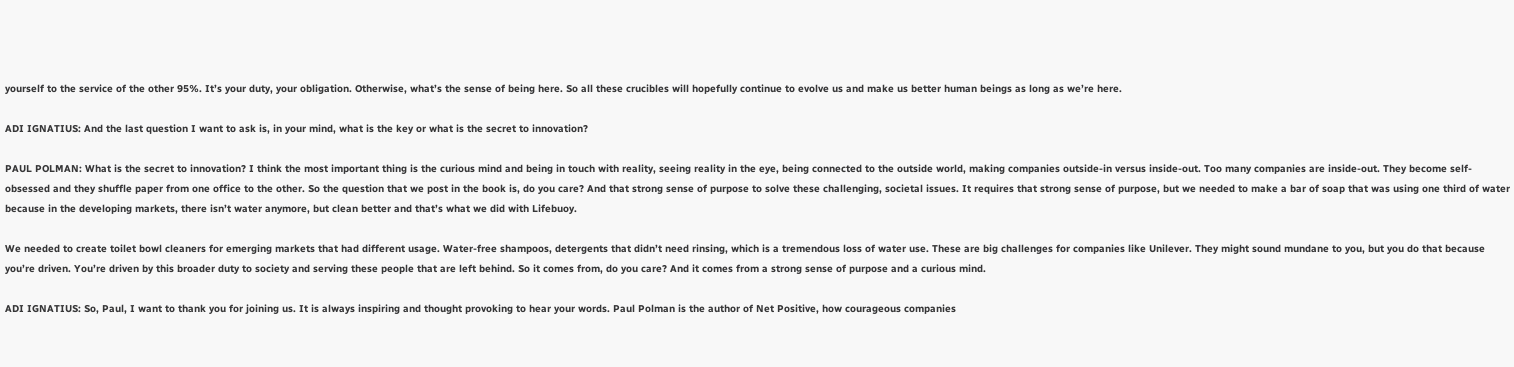yourself to the service of the other 95%. It’s your duty, your obligation. Otherwise, what’s the sense of being here. So all these crucibles will hopefully continue to evolve us and make us better human beings as long as we’re here.

ADI IGNATIUS: And the last question I want to ask is, in your mind, what is the key or what is the secret to innovation?

PAUL POLMAN: What is the secret to innovation? I think the most important thing is the curious mind and being in touch with reality, seeing reality in the eye, being connected to the outside world, making companies outside-in versus inside-out. Too many companies are inside-out. They become self-obsessed and they shuffle paper from one office to the other. So the question that we post in the book is, do you care? And that strong sense of purpose to solve these challenging, societal issues. It requires that strong sense of purpose, but we needed to make a bar of soap that was using one third of water because in the developing markets, there isn’t water anymore, but clean better and that’s what we did with Lifebuoy.

We needed to create toilet bowl cleaners for emerging markets that had different usage. Water-free shampoos, detergents that didn’t need rinsing, which is a tremendous loss of water use. These are big challenges for companies like Unilever. They might sound mundane to you, but you do that because you’re driven. You’re driven by this broader duty to society and serving these people that are left behind. So it comes from, do you care? And it comes from a strong sense of purpose and a curious mind.

ADI IGNATIUS: So, Paul, I want to thank you for joining us. It is always inspiring and thought provoking to hear your words. Paul Polman is the author of Net Positive, how courageous companies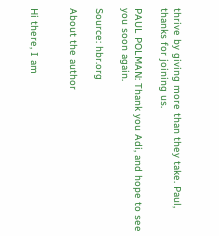thrive by giving more than they take. Paul, thanks for joining us.

PAUL POLMAN: Thank you Adi, and hope to see you soon again.

Source: hbr.org

About the author


Hi there, I am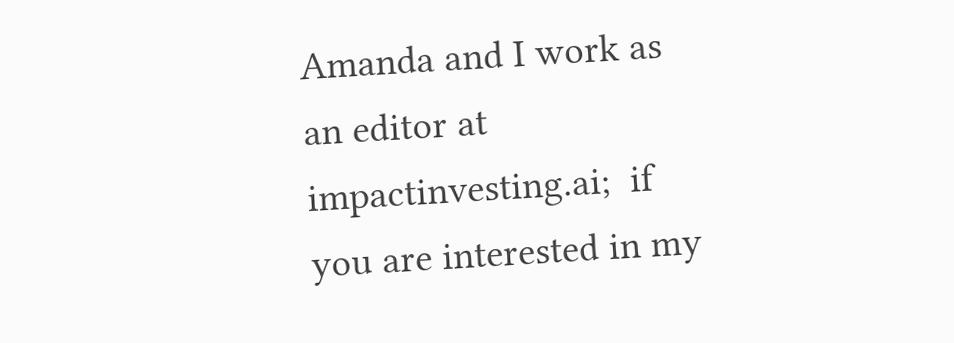Amanda and I work as an editor at impactinvesting.ai;  if you are interested in my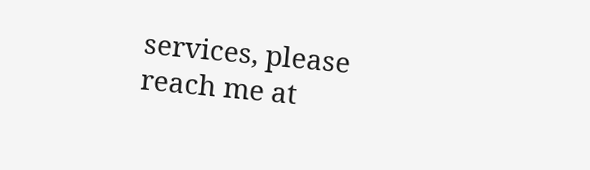services, please reach me at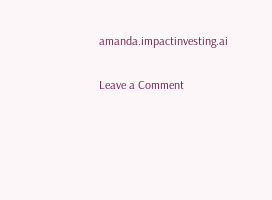amanda.impactinvesting.ai

Leave a Comment